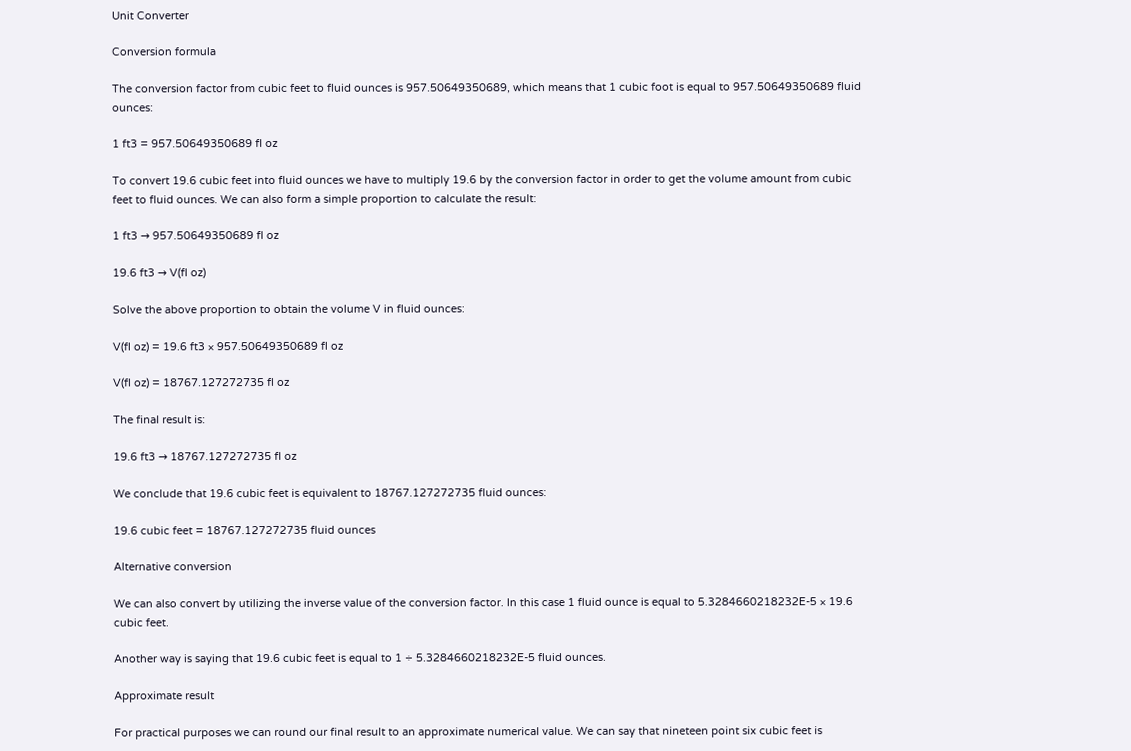Unit Converter

Conversion formula

The conversion factor from cubic feet to fluid ounces is 957.50649350689, which means that 1 cubic foot is equal to 957.50649350689 fluid ounces:

1 ft3 = 957.50649350689 fl oz

To convert 19.6 cubic feet into fluid ounces we have to multiply 19.6 by the conversion factor in order to get the volume amount from cubic feet to fluid ounces. We can also form a simple proportion to calculate the result:

1 ft3 → 957.50649350689 fl oz

19.6 ft3 → V(fl oz)

Solve the above proportion to obtain the volume V in fluid ounces:

V(fl oz) = 19.6 ft3 × 957.50649350689 fl oz

V(fl oz) = 18767.127272735 fl oz

The final result is:

19.6 ft3 → 18767.127272735 fl oz

We conclude that 19.6 cubic feet is equivalent to 18767.127272735 fluid ounces:

19.6 cubic feet = 18767.127272735 fluid ounces

Alternative conversion

We can also convert by utilizing the inverse value of the conversion factor. In this case 1 fluid ounce is equal to 5.3284660218232E-5 × 19.6 cubic feet.

Another way is saying that 19.6 cubic feet is equal to 1 ÷ 5.3284660218232E-5 fluid ounces.

Approximate result

For practical purposes we can round our final result to an approximate numerical value. We can say that nineteen point six cubic feet is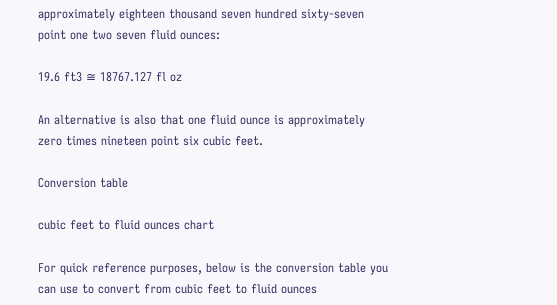approximately eighteen thousand seven hundred sixty-seven point one two seven fluid ounces:

19.6 ft3 ≅ 18767.127 fl oz

An alternative is also that one fluid ounce is approximately zero times nineteen point six cubic feet.

Conversion table

cubic feet to fluid ounces chart

For quick reference purposes, below is the conversion table you can use to convert from cubic feet to fluid ounces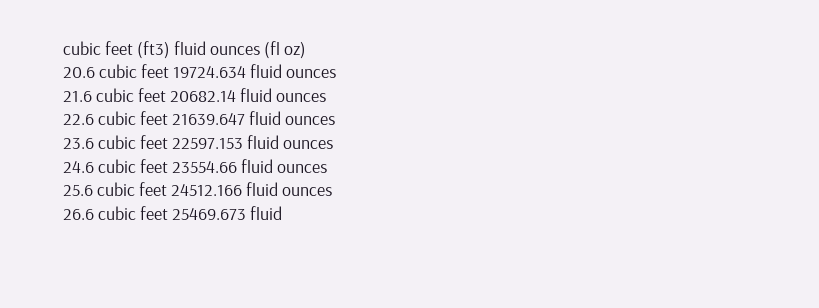cubic feet (ft3) fluid ounces (fl oz)
20.6 cubic feet 19724.634 fluid ounces
21.6 cubic feet 20682.14 fluid ounces
22.6 cubic feet 21639.647 fluid ounces
23.6 cubic feet 22597.153 fluid ounces
24.6 cubic feet 23554.66 fluid ounces
25.6 cubic feet 24512.166 fluid ounces
26.6 cubic feet 25469.673 fluid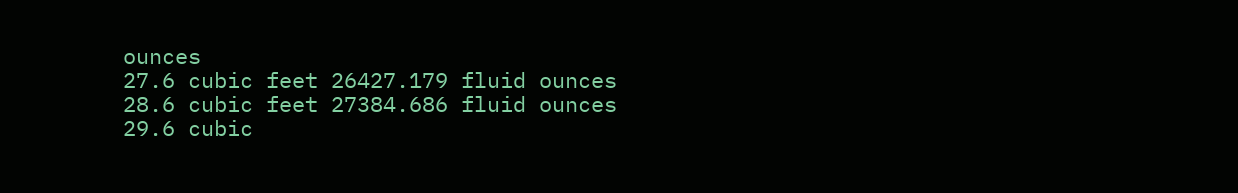ounces
27.6 cubic feet 26427.179 fluid ounces
28.6 cubic feet 27384.686 fluid ounces
29.6 cubic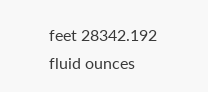feet 28342.192 fluid ounces